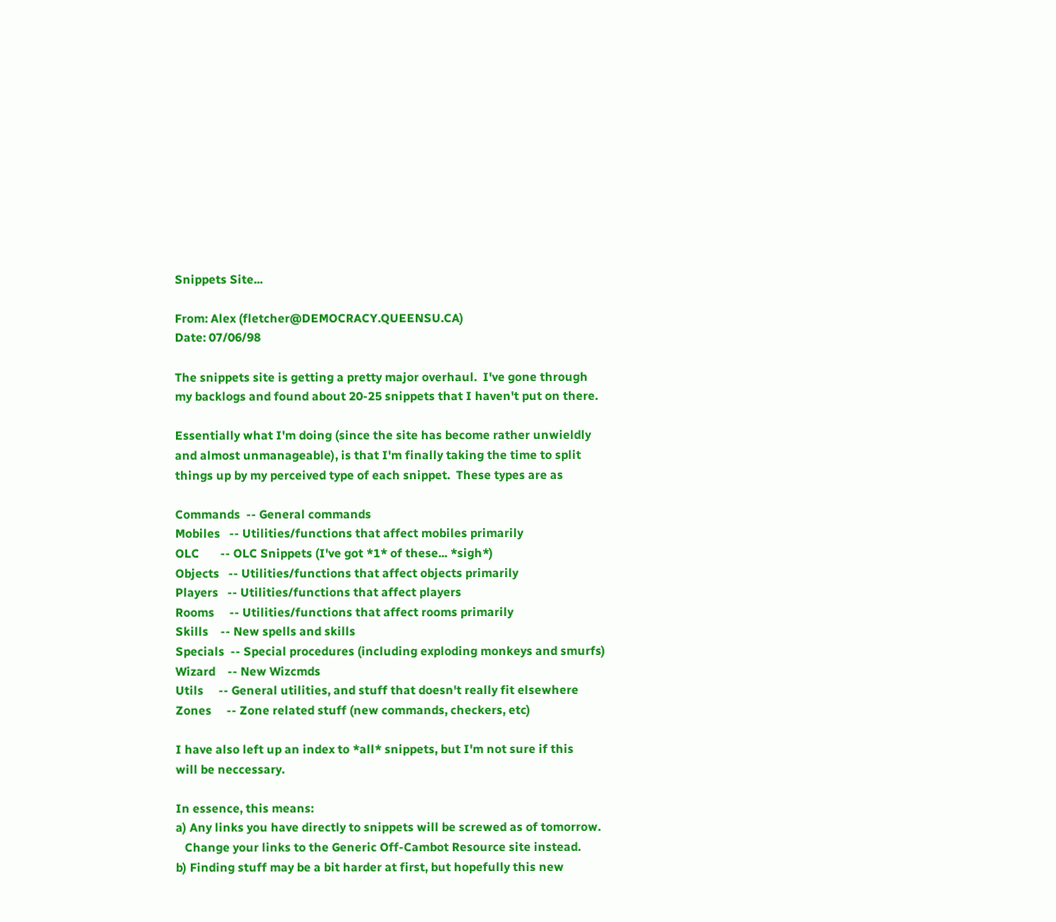Snippets Site...

From: Alex (fletcher@DEMOCRACY.QUEENSU.CA)
Date: 07/06/98

The snippets site is getting a pretty major overhaul.  I've gone through
my backlogs and found about 20-25 snippets that I haven't put on there.

Essentially what I'm doing (since the site has become rather unwieldly
and almost unmanageable), is that I'm finally taking the time to split
things up by my perceived type of each snippet.  These types are as

Commands  -- General commands
Mobiles   -- Utilities/functions that affect mobiles primarily
OLC       -- OLC Snippets (I've got *1* of these... *sigh*)
Objects   -- Utilities/functions that affect objects primarily
Players   -- Utilities/functions that affect players
Rooms     -- Utilities/functions that affect rooms primarily
Skills    -- New spells and skills
Specials  -- Special procedures (including exploding monkeys and smurfs)
Wizard    -- New Wizcmds
Utils     -- General utilities, and stuff that doesn't really fit elsewhere
Zones     -- Zone related stuff (new commands, checkers, etc)

I have also left up an index to *all* snippets, but I'm not sure if this
will be neccessary.

In essence, this means:
a) Any links you have directly to snippets will be screwed as of tomorrow.
   Change your links to the Generic Off-Cambot Resource site instead.
b) Finding stuff may be a bit harder at first, but hopefully this new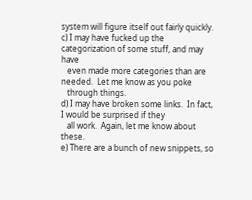system will figure itself out fairly quickly.
c) I may have fucked up the categorization of some stuff, and may have
   even made more categories than are needed.  Let me know as you poke
   through things.
d) I may have broken some links.  In fact, I would be surprised if they
   all work.  Again, let me know about these.
e) There are a bunch of new snippets, so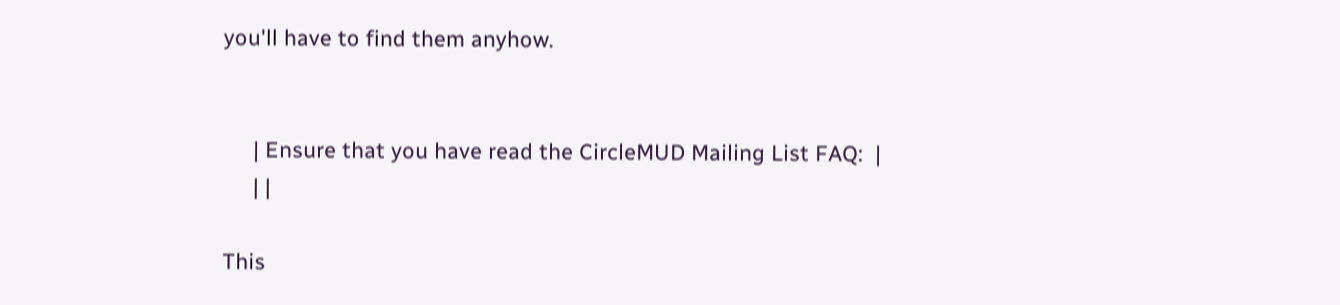you'll have to find them anyhow.


     | Ensure that you have read the CircleMUD Mailing List FAQ:  |
     | |

This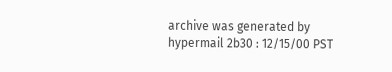archive was generated by hypermail 2b30 : 12/15/00 PST